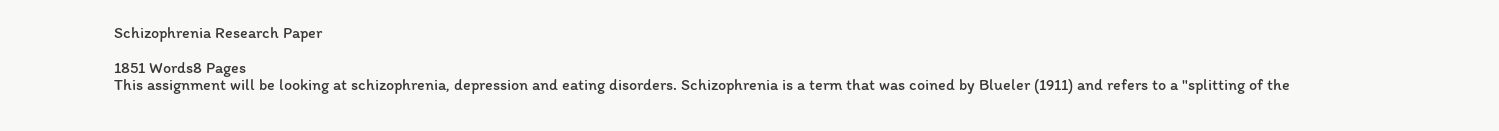Schizophrenia Research Paper

1851 Words8 Pages
This assignment will be looking at schizophrenia, depression and eating disorders. Schizophrenia is a term that was coined by Blueler (1911) and refers to a "splitting of the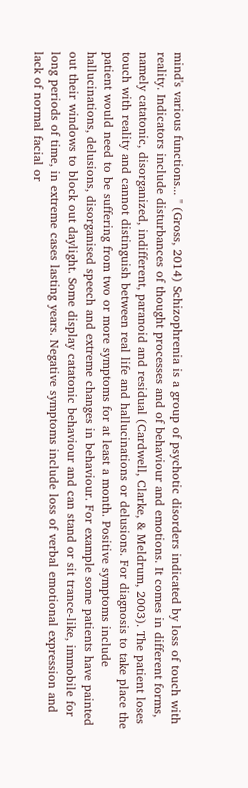mind's various functions... " (Gross, 2014) Schizophrenia is a group of psychotic disorders indicated by loss of touch with reality. Indicators include disturbances of thought processes and of behaviour and emotions. It comes in different forms, namely catatonic, disorganized, indifferent, paranoid and residual (Cardwell, Clarke, & Meldrum, 2003). The patient loses touch with reality and cannot distinguish between real life and hallucinations or delusions. For diagnosis to take place the patient would need to be suffering from two or more symptoms for at least a month. Positive symptoms include hallucinations, delusions, disorganised speech and extreme changes in behaviour. For example some patients have painted out their windows to block out daylight. Some display catatonic behaviour and can stand or sit trance-like, immobile for long periods of time, in extreme cases lasting years. Negative symptoms include loss of verbal emotional expression and lack of normal facial or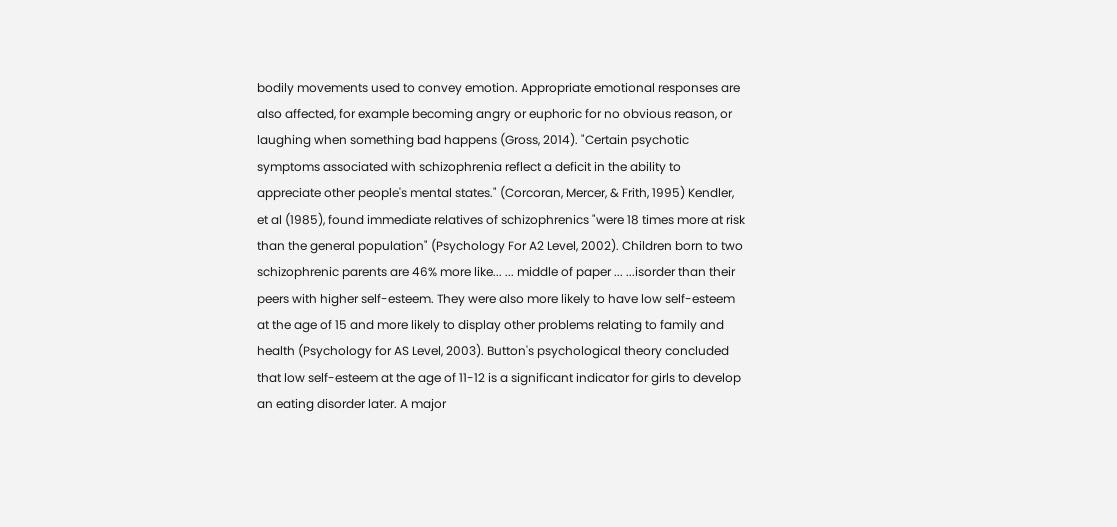bodily movements used to convey emotion. Appropriate emotional responses are also affected, for example becoming angry or euphoric for no obvious reason, or laughing when something bad happens (Gross, 2014). "Certain psychotic symptoms associated with schizophrenia reflect a deficit in the ability to appreciate other people's mental states." (Corcoran, Mercer, & Frith, 1995) Kendler, et al (1985), found immediate relatives of schizophrenics "were 18 times more at risk than the general population" (Psychology For A2 Level, 2002). Children born to two schizophrenic parents are 46% more like... ... middle of paper ... ...isorder than their peers with higher self-esteem. They were also more likely to have low self-esteem at the age of 15 and more likely to display other problems relating to family and health (Psychology for AS Level, 2003). Button's psychological theory concluded that low self-esteem at the age of 11-12 is a significant indicator for girls to develop an eating disorder later. A major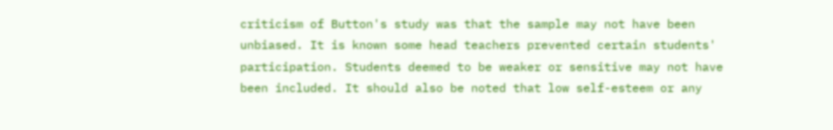criticism of Button's study was that the sample may not have been unbiased. It is known some head teachers prevented certain students' participation. Students deemed to be weaker or sensitive may not have been included. It should also be noted that low self-esteem or any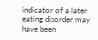indicator of a later eating disorder may have been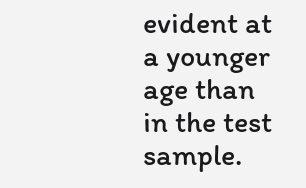evident at a younger age than in the test sample.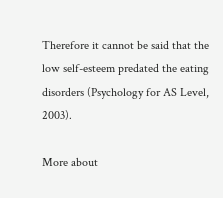Therefore it cannot be said that the low self-esteem predated the eating disorders (Psychology for AS Level, 2003).

More about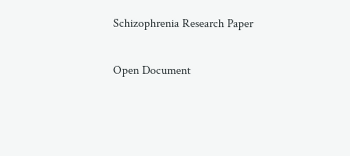Schizophrenia Research Paper

Open Document